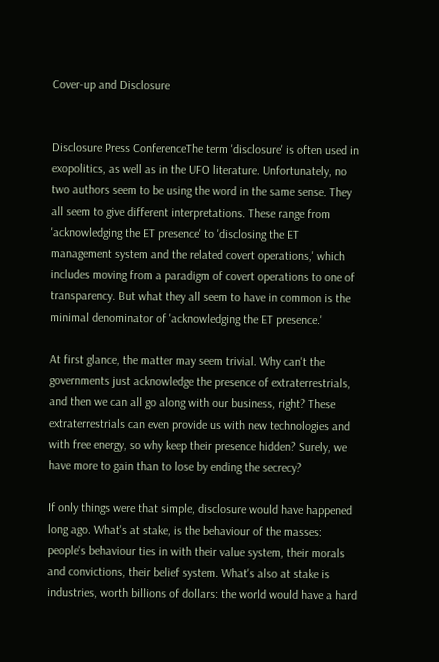Cover-up and Disclosure


Disclosure Press ConferenceThe term 'disclosure' is often used in exopolitics, as well as in the UFO literature. Unfortunately, no two authors seem to be using the word in the same sense. They all seem to give different interpretations. These range from 'acknowledging the ET presence' to 'disclosing the ET management system and the related covert operations,' which includes moving from a paradigm of covert operations to one of transparency. But what they all seem to have in common is the minimal denominator of 'acknowledging the ET presence.'

At first glance, the matter may seem trivial. Why can't the governments just acknowledge the presence of extraterrestrials, and then we can all go along with our business, right? These extraterrestrials can even provide us with new technologies and with free energy, so why keep their presence hidden? Surely, we have more to gain than to lose by ending the secrecy?

If only things were that simple, disclosure would have happened long ago. What's at stake, is the behaviour of the masses: people's behaviour ties in with their value system, their morals and convictions, their belief system. What's also at stake is industries, worth billions of dollars: the world would have a hard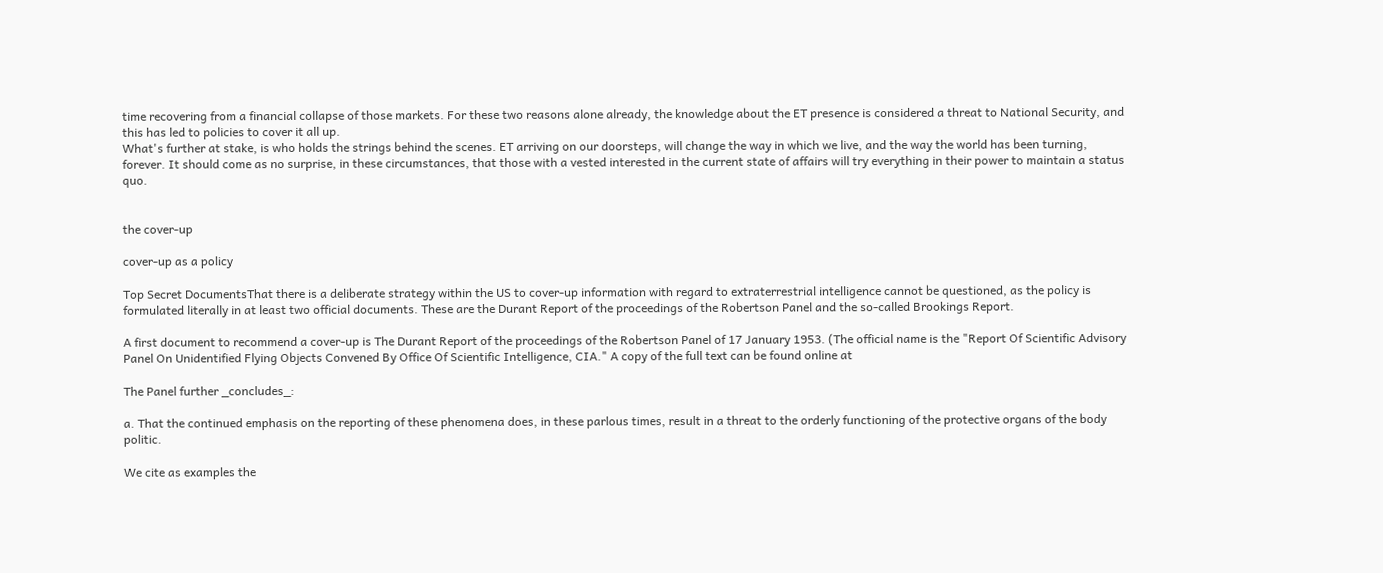time recovering from a financial collapse of those markets. For these two reasons alone already, the knowledge about the ET presence is considered a threat to National Security, and this has led to policies to cover it all up.
What's further at stake, is who holds the strings behind the scenes. ET arriving on our doorsteps, will change the way in which we live, and the way the world has been turning, forever. It should come as no surprise, in these circumstances, that those with a vested interested in the current state of affairs will try everything in their power to maintain a status quo.


the cover-up

cover-up as a policy

Top Secret DocumentsThat there is a deliberate strategy within the US to cover-up information with regard to extraterrestrial intelligence cannot be questioned, as the policy is formulated literally in at least two official documents. These are the Durant Report of the proceedings of the Robertson Panel and the so-called Brookings Report.

A first document to recommend a cover-up is The Durant Report of the proceedings of the Robertson Panel of 17 January 1953. (The official name is the "Report Of Scientific Advisory Panel On Unidentified Flying Objects Convened By Office Of Scientific Intelligence, CIA." A copy of the full text can be found online at

The Panel further _concludes_:

a. That the continued emphasis on the reporting of these phenomena does, in these parlous times, result in a threat to the orderly functioning of the protective organs of the body politic.

We cite as examples the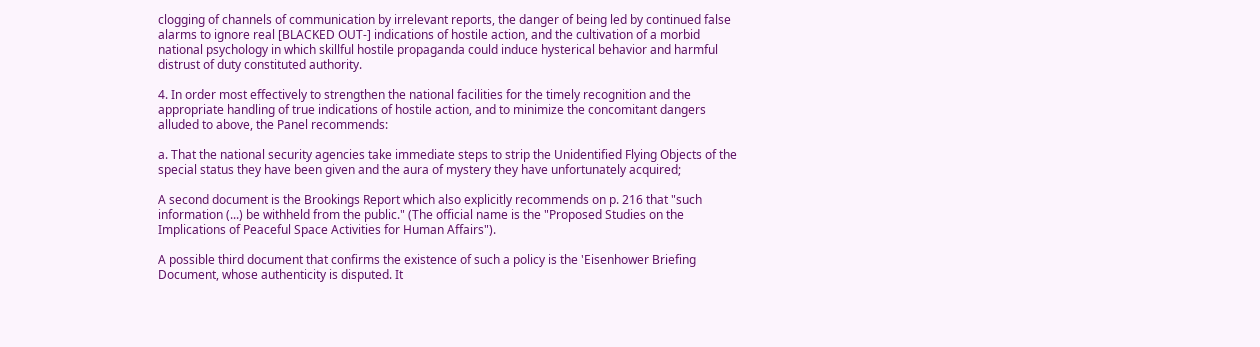clogging of channels of communication by irrelevant reports, the danger of being led by continued false alarms to ignore real [BLACKED OUT-] indications of hostile action, and the cultivation of a morbid national psychology in which skillful hostile propaganda could induce hysterical behavior and harmful distrust of duty constituted authority.

4. In order most effectively to strengthen the national facilities for the timely recognition and the appropriate handling of true indications of hostile action, and to minimize the concomitant dangers alluded to above, the Panel recommends:

a. That the national security agencies take immediate steps to strip the Unidentified Flying Objects of the special status they have been given and the aura of mystery they have unfortunately acquired;

A second document is the Brookings Report which also explicitly recommends on p. 216 that "such information (...) be withheld from the public." (The official name is the "Proposed Studies on the Implications of Peaceful Space Activities for Human Affairs").

A possible third document that confirms the existence of such a policy is the 'Eisenhower Briefing Document, whose authenticity is disputed. It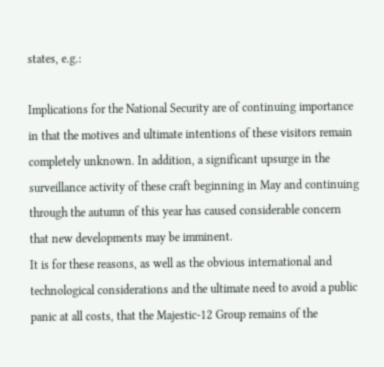states, e.g.:

Implications for the National Security are of continuing importance in that the motives and ultimate intentions of these visitors remain completely unknown. In addition, a significant upsurge in the surveillance activity of these craft beginning in May and continuing through the autumn of this year has caused considerable concern that new developments may be imminent.
It is for these reasons, as well as the obvious international and technological considerations and the ultimate need to avoid a public panic at all costs, that the Majestic-12 Group remains of the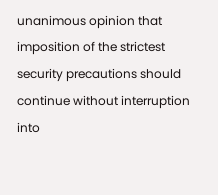unanimous opinion that imposition of the strictest security precautions should continue without interruption into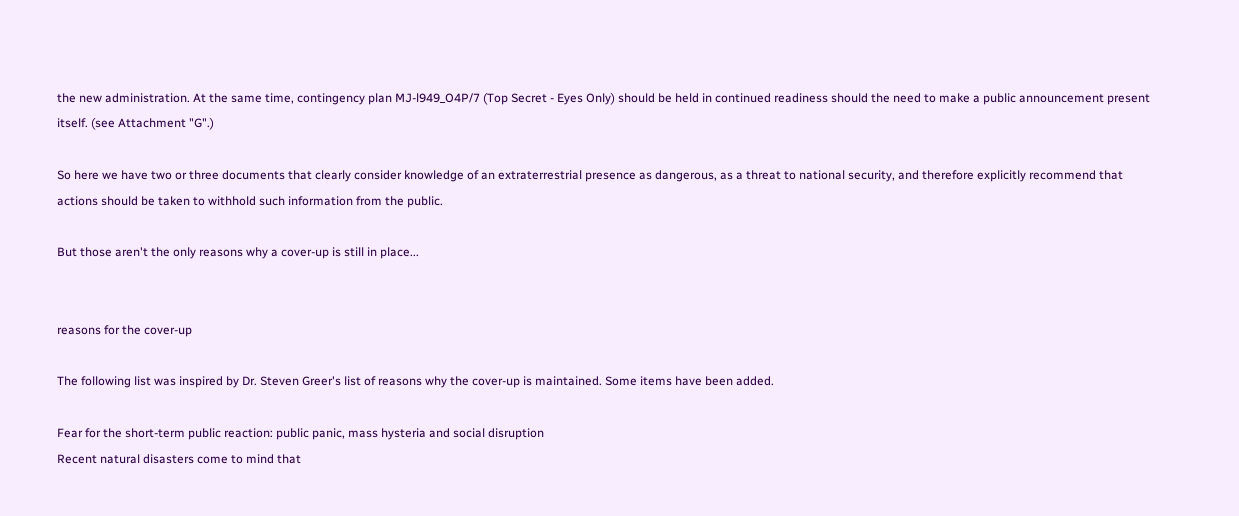the new administration. At the same time, contingency plan MJ-l949_O4P/7 (Top Secret - Eyes Only) should be held in continued readiness should the need to make a public announcement present itself. (see Attachment "G".)

So here we have two or three documents that clearly consider knowledge of an extraterrestrial presence as dangerous, as a threat to national security, and therefore explicitly recommend that actions should be taken to withhold such information from the public.

But those aren't the only reasons why a cover-up is still in place...


reasons for the cover-up

The following list was inspired by Dr. Steven Greer's list of reasons why the cover-up is maintained. Some items have been added.

Fear for the short-term public reaction: public panic, mass hysteria and social disruption
Recent natural disasters come to mind that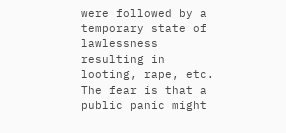were followed by a temporary state of lawlessness resulting in looting, rape, etc. The fear is that a public panic might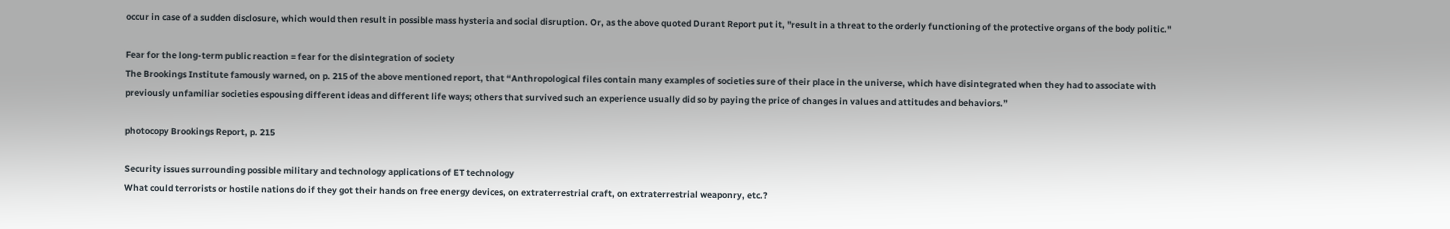occur in case of a sudden disclosure, which would then result in possible mass hysteria and social disruption. Or, as the above quoted Durant Report put it, "result in a threat to the orderly functioning of the protective organs of the body politic."

Fear for the long-term public reaction = fear for the disintegration of society
The Brookings Institute famously warned, on p. 215 of the above mentioned report, that “Anthropological files contain many examples of societies sure of their place in the universe, which have disintegrated when they had to associate with previously unfamiliar societies espousing different ideas and different life ways; others that survived such an experience usually did so by paying the price of changes in values and attitudes and behaviors.”

photocopy Brookings Report, p. 215

Security issues surrounding possible military and technology applications of ET technology
What could terrorists or hostile nations do if they got their hands on free energy devices, on extraterrestrial craft, on extraterrestrial weaponry, etc.?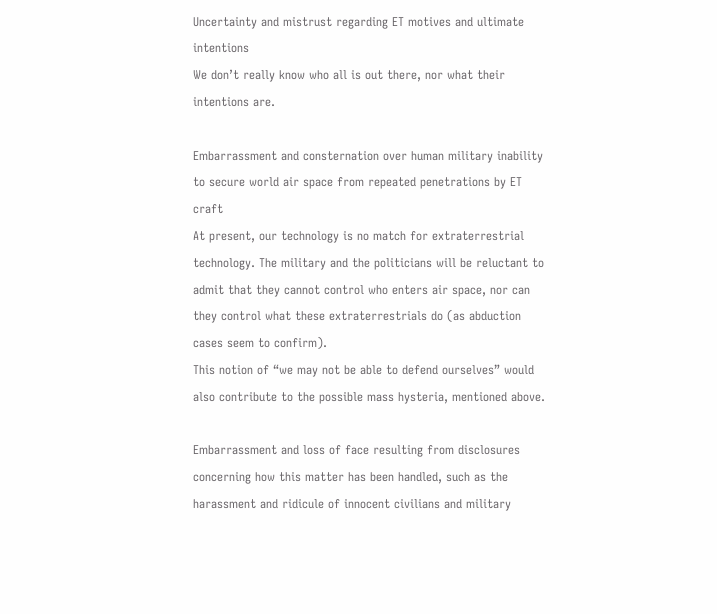Uncertainty and mistrust regarding ET motives and ultimate intentions
We don’t really know who all is out there, nor what their intentions are.

Embarrassment and consternation over human military inability to secure world air space from repeated penetrations by ET craft
At present, our technology is no match for extraterrestrial technology. The military and the politicians will be reluctant to admit that they cannot control who enters air space, nor can they control what these extraterrestrials do (as abduction cases seem to confirm).
This notion of “we may not be able to defend ourselves” would also contribute to the possible mass hysteria, mentioned above.

Embarrassment and loss of face resulting from disclosures concerning how this matter has been handled, such as the harassment and ridicule of innocent civilians and military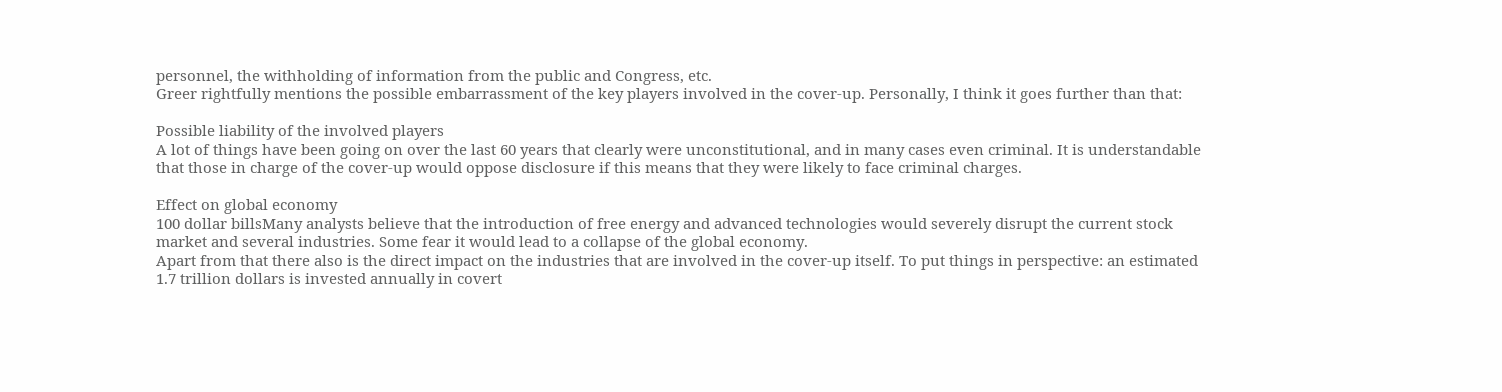personnel, the withholding of information from the public and Congress, etc.
Greer rightfully mentions the possible embarrassment of the key players involved in the cover-up. Personally, I think it goes further than that:

Possible liability of the involved players
A lot of things have been going on over the last 60 years that clearly were unconstitutional, and in many cases even criminal. It is understandable that those in charge of the cover-up would oppose disclosure if this means that they were likely to face criminal charges.

Effect on global economy
100 dollar billsMany analysts believe that the introduction of free energy and advanced technologies would severely disrupt the current stock market and several industries. Some fear it would lead to a collapse of the global economy.
Apart from that there also is the direct impact on the industries that are involved in the cover-up itself. To put things in perspective: an estimated 1.7 trillion dollars is invested annually in covert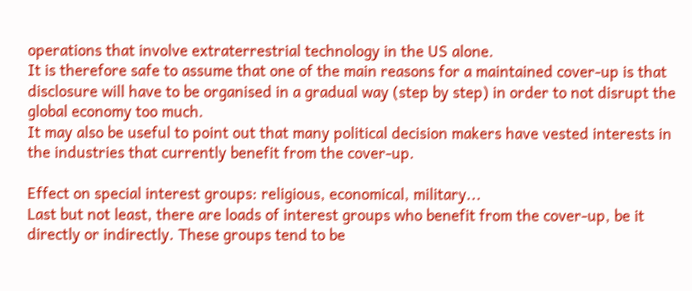operations that involve extraterrestrial technology in the US alone.
It is therefore safe to assume that one of the main reasons for a maintained cover-up is that disclosure will have to be organised in a gradual way (step by step) in order to not disrupt the global economy too much.
It may also be useful to point out that many political decision makers have vested interests in the industries that currently benefit from the cover-up.

Effect on special interest groups: religious, economical, military...
Last but not least, there are loads of interest groups who benefit from the cover-up, be it directly or indirectly. These groups tend to be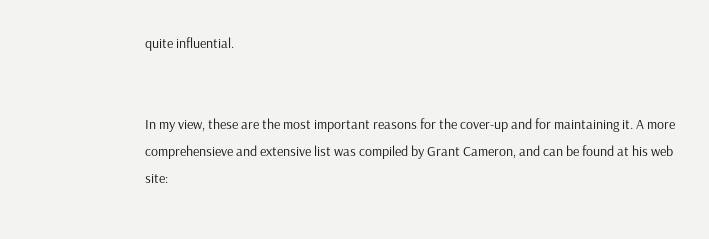quite influential.


In my view, these are the most important reasons for the cover-up and for maintaining it. A more comprehensieve and extensive list was compiled by Grant Cameron, and can be found at his web site: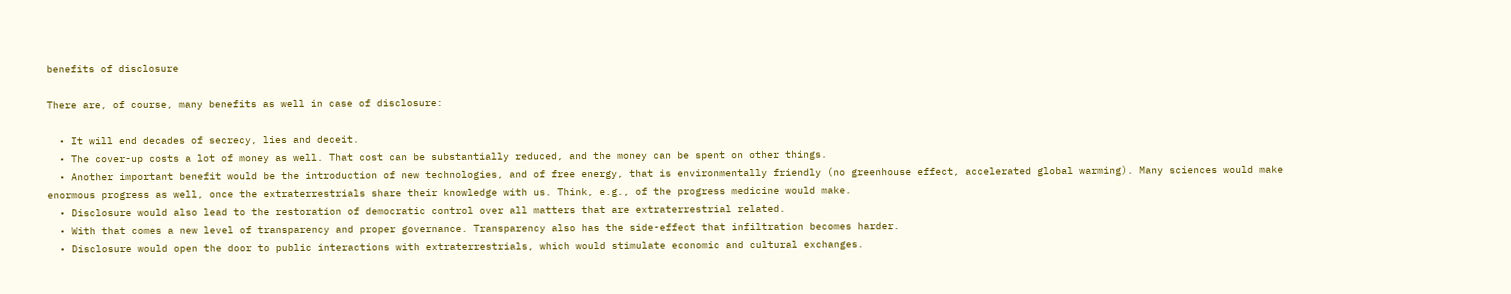benefits of disclosure

There are, of course, many benefits as well in case of disclosure:

  • It will end decades of secrecy, lies and deceit.
  • The cover-up costs a lot of money as well. That cost can be substantially reduced, and the money can be spent on other things.
  • Another important benefit would be the introduction of new technologies, and of free energy, that is environmentally friendly (no greenhouse effect, accelerated global warming). Many sciences would make enormous progress as well, once the extraterrestrials share their knowledge with us. Think, e.g., of the progress medicine would make.
  • Disclosure would also lead to the restoration of democratic control over all matters that are extraterrestrial related.
  • With that comes a new level of transparency and proper governance. Transparency also has the side-effect that infiltration becomes harder.
  • Disclosure would open the door to public interactions with extraterrestrials, which would stimulate economic and cultural exchanges.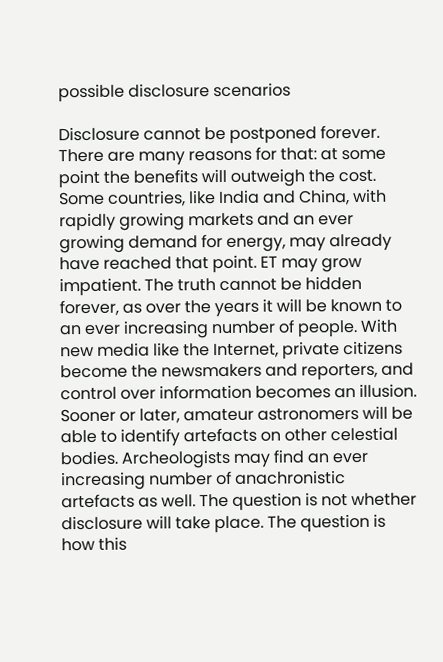possible disclosure scenarios

Disclosure cannot be postponed forever. There are many reasons for that: at some point the benefits will outweigh the cost. Some countries, like India and China, with rapidly growing markets and an ever growing demand for energy, may already have reached that point. ET may grow impatient. The truth cannot be hidden forever, as over the years it will be known to an ever increasing number of people. With new media like the Internet, private citizens become the newsmakers and reporters, and control over information becomes an illusion. Sooner or later, amateur astronomers will be able to identify artefacts on other celestial bodies. Archeologists may find an ever increasing number of anachronistic artefacts as well. The question is not whether disclosure will take place. The question is how this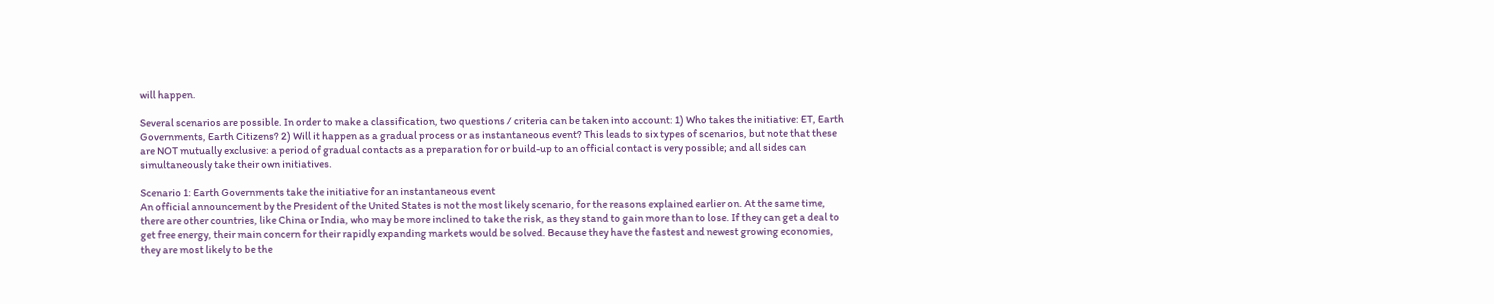will happen.

Several scenarios are possible. In order to make a classification, two questions / criteria can be taken into account: 1) Who takes the initiative: ET, Earth Governments, Earth Citizens? 2) Will it happen as a gradual process or as instantaneous event? This leads to six types of scenarios, but note that these are NOT mutually exclusive: a period of gradual contacts as a preparation for or build-up to an official contact is very possible; and all sides can simultaneously take their own initiatives.

Scenario 1: Earth Governments take the initiative for an instantaneous event
An official announcement by the President of the United States is not the most likely scenario, for the reasons explained earlier on. At the same time, there are other countries, like China or India, who may be more inclined to take the risk, as they stand to gain more than to lose. If they can get a deal to get free energy, their main concern for their rapidly expanding markets would be solved. Because they have the fastest and newest growing economies, they are most likely to be the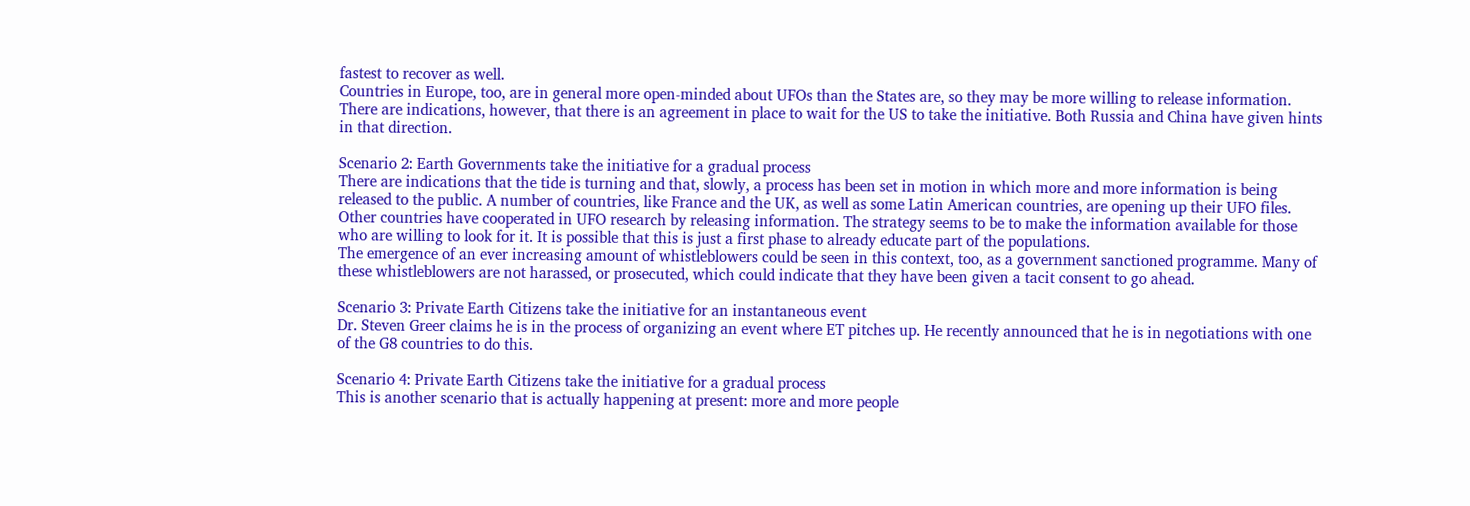fastest to recover as well.
Countries in Europe, too, are in general more open-minded about UFOs than the States are, so they may be more willing to release information.
There are indications, however, that there is an agreement in place to wait for the US to take the initiative. Both Russia and China have given hints in that direction.

Scenario 2: Earth Governments take the initiative for a gradual process
There are indications that the tide is turning and that, slowly, a process has been set in motion in which more and more information is being released to the public. A number of countries, like France and the UK, as well as some Latin American countries, are opening up their UFO files. Other countries have cooperated in UFO research by releasing information. The strategy seems to be to make the information available for those who are willing to look for it. It is possible that this is just a first phase to already educate part of the populations.
The emergence of an ever increasing amount of whistleblowers could be seen in this context, too, as a government sanctioned programme. Many of these whistleblowers are not harassed, or prosecuted, which could indicate that they have been given a tacit consent to go ahead.

Scenario 3: Private Earth Citizens take the initiative for an instantaneous event
Dr. Steven Greer claims he is in the process of organizing an event where ET pitches up. He recently announced that he is in negotiations with one of the G8 countries to do this.

Scenario 4: Private Earth Citizens take the initiative for a gradual process
This is another scenario that is actually happening at present: more and more people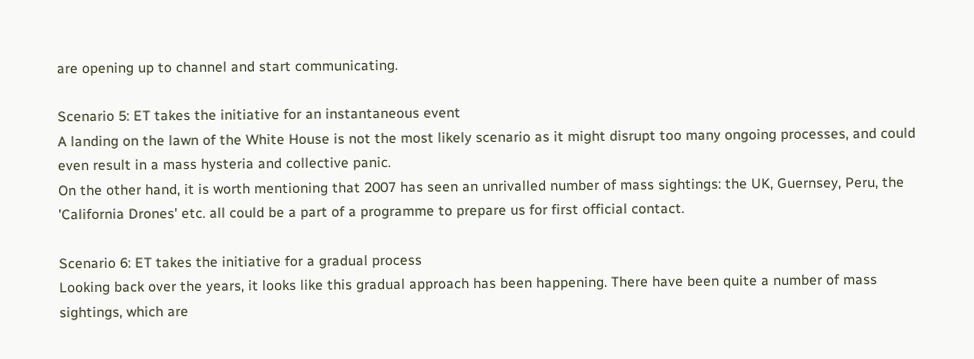are opening up to channel and start communicating.

Scenario 5: ET takes the initiative for an instantaneous event
A landing on the lawn of the White House is not the most likely scenario as it might disrupt too many ongoing processes, and could even result in a mass hysteria and collective panic.
On the other hand, it is worth mentioning that 2007 has seen an unrivalled number of mass sightings: the UK, Guernsey, Peru, the 'California Drones' etc. all could be a part of a programme to prepare us for first official contact.

Scenario 6: ET takes the initiative for a gradual process
Looking back over the years, it looks like this gradual approach has been happening. There have been quite a number of mass sightings, which are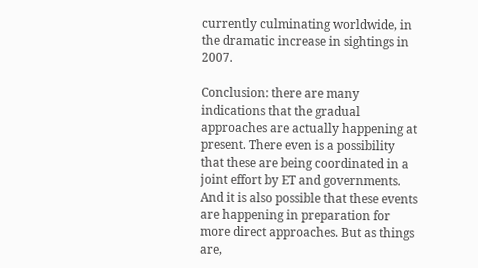currently culminating worldwide, in the dramatic increase in sightings in 2007.

Conclusion: there are many indications that the gradual approaches are actually happening at present. There even is a possibility that these are being coordinated in a joint effort by ET and governments. And it is also possible that these events are happening in preparation for more direct approaches. But as things are,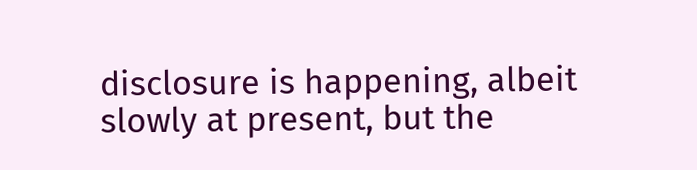disclosure is happening, albeit slowly at present, but the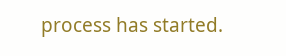process has started.